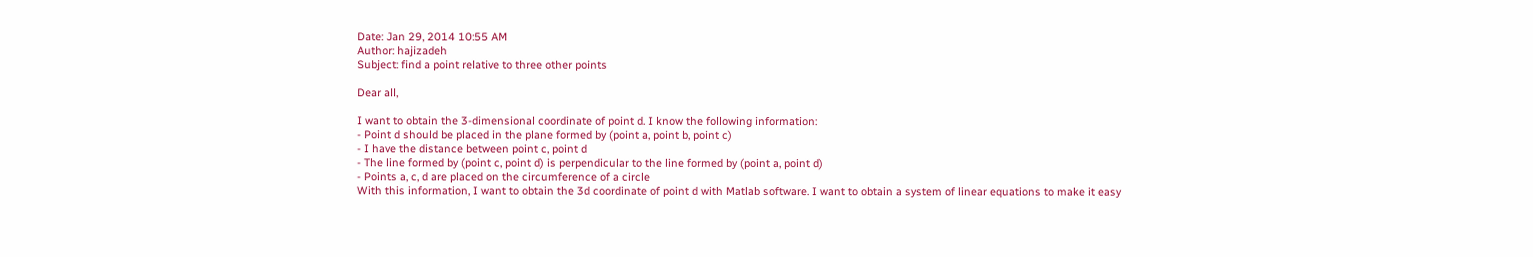Date: Jan 29, 2014 10:55 AM
Author: hajizadeh
Subject: find a point relative to three other points

Dear all,

I want to obtain the 3-dimensional coordinate of point d. I know the following information:
- Point d should be placed in the plane formed by (point a, point b, point c)
- I have the distance between point c, point d
- The line formed by (point c, point d) is perpendicular to the line formed by (point a, point d)
- Points a, c, d are placed on the circumference of a circle
With this information, I want to obtain the 3d coordinate of point d with Matlab software. I want to obtain a system of linear equations to make it easy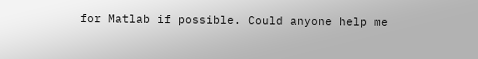for Matlab if possible. Could anyone help me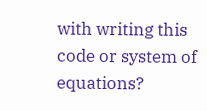with writing this code or system of equations?